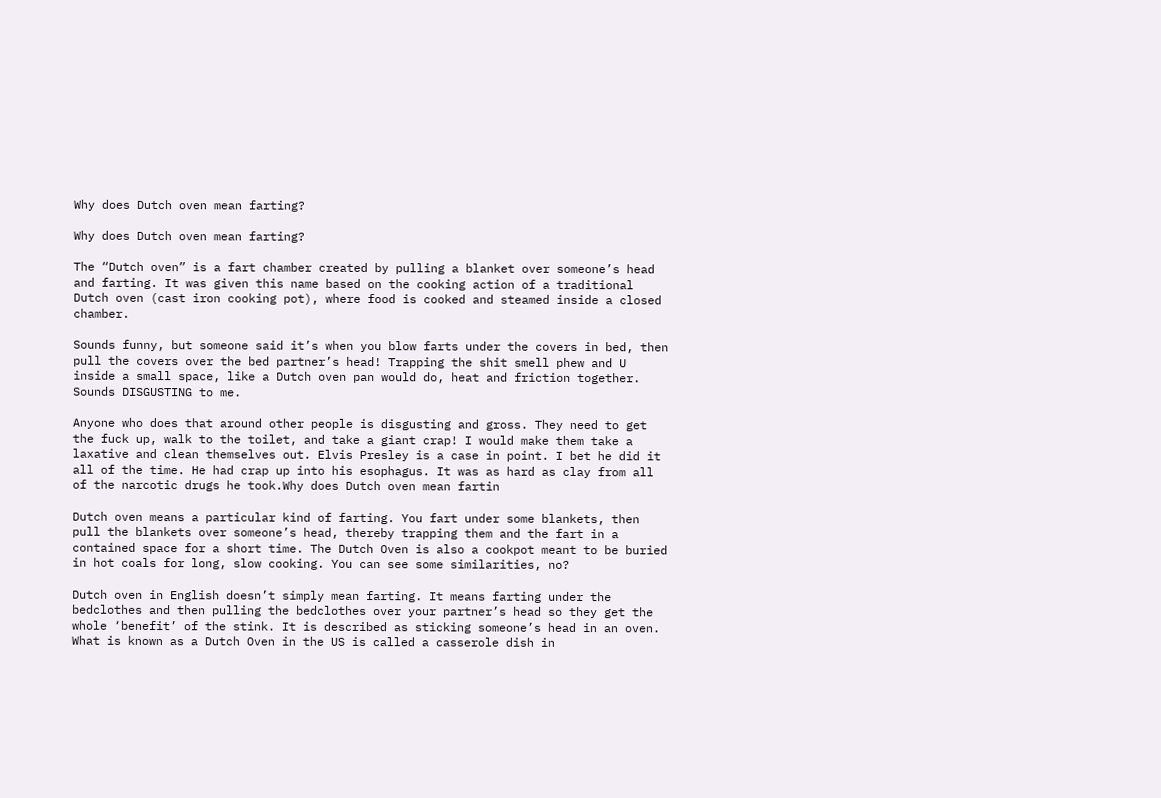Why does Dutch oven mean farting?

Why does Dutch oven mean farting?

The “Dutch oven” is a fart chamber created by pulling a blanket over someone’s head and farting. It was given this name based on the cooking action of a traditional Dutch oven (cast iron cooking pot), where food is cooked and steamed inside a closed chamber.

Sounds funny, but someone said it’s when you blow farts under the covers in bed, then pull the covers over the bed partner’s head! Trapping the shit smell phew and U inside a small space, like a Dutch oven pan would do, heat and friction together.
Sounds DISGUSTING to me.

Anyone who does that around other people is disgusting and gross. They need to get the fuck up, walk to the toilet, and take a giant crap! I would make them take a laxative and clean themselves out. Elvis Presley is a case in point. I bet he did it all of the time. He had crap up into his esophagus. It was as hard as clay from all of the narcotic drugs he took.Why does Dutch oven mean fartin

Dutch oven means a particular kind of farting. You fart under some blankets, then pull the blankets over someone’s head, thereby trapping them and the fart in a contained space for a short time. The Dutch Oven is also a cookpot meant to be buried in hot coals for long, slow cooking. You can see some similarities, no?

Dutch oven in English doesn’t simply mean farting. It means farting under the bedclothes and then pulling the bedclothes over your partner’s head so they get the whole ‘benefit’ of the stink. It is described as sticking someone’s head in an oven. What is known as a Dutch Oven in the US is called a casserole dish in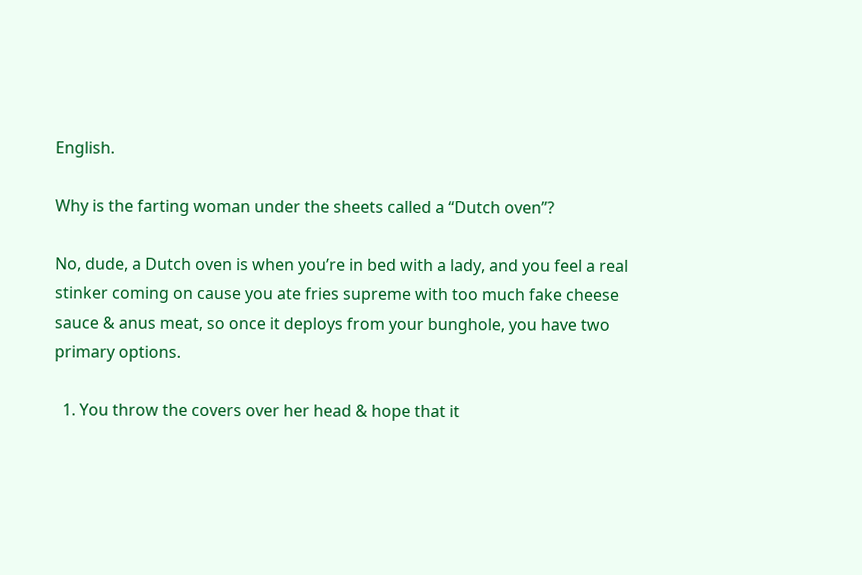English.

Why is the farting woman under the sheets called a “Dutch oven”?

No, dude, a Dutch oven is when you’re in bed with a lady, and you feel a real stinker coming on cause you ate fries supreme with too much fake cheese sauce & anus meat, so once it deploys from your bunghole, you have two primary options.

  1. You throw the covers over her head & hope that it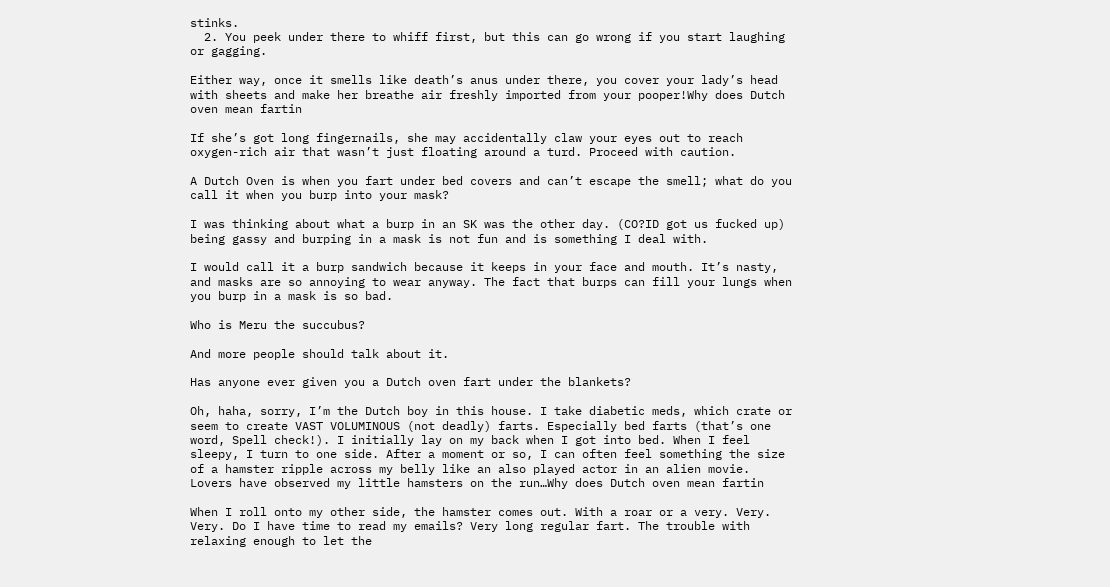stinks.
  2. You peek under there to whiff first, but this can go wrong if you start laughing or gagging.

Either way, once it smells like death’s anus under there, you cover your lady’s head with sheets and make her breathe air freshly imported from your pooper!Why does Dutch oven mean fartin

If she’s got long fingernails, she may accidentally claw your eyes out to reach oxygen-rich air that wasn’t just floating around a turd. Proceed with caution.

A Dutch Oven is when you fart under bed covers and can’t escape the smell; what do you call it when you burp into your mask?

I was thinking about what a burp in an SK was the other day. (CO?ID got us fucked up) being gassy and burping in a mask is not fun and is something I deal with.

I would call it a burp sandwich because it keeps in your face and mouth. It’s nasty, and masks are so annoying to wear anyway. The fact that burps can fill your lungs when you burp in a mask is so bad.

Who is Meru the succubus?

And more people should talk about it.

Has anyone ever given you a Dutch oven fart under the blankets?

Oh, haha, sorry, I’m the Dutch boy in this house. I take diabetic meds, which crate or seem to create VAST VOLUMINOUS (not deadly) farts. Especially bed farts (that’s one word, Spell check!). I initially lay on my back when I got into bed. When I feel sleepy, I turn to one side. After a moment or so, I can often feel something the size of a hamster ripple across my belly like an also played actor in an alien movie. Lovers have observed my little hamsters on the run…Why does Dutch oven mean fartin

When I roll onto my other side, the hamster comes out. With a roar or a very. Very. Very. Do I have time to read my emails? Very long regular fart. The trouble with relaxing enough to let the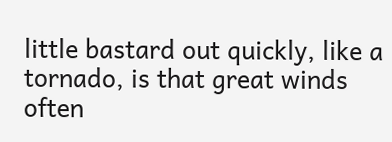little bastard out quickly, like a tornado, is that great winds often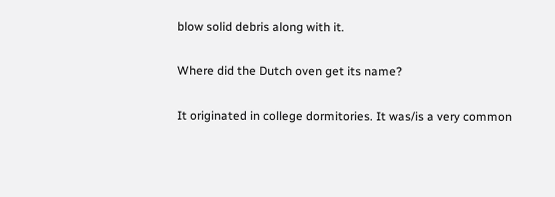blow solid debris along with it.

Where did the Dutch oven get its name?

It originated in college dormitories. It was/is a very common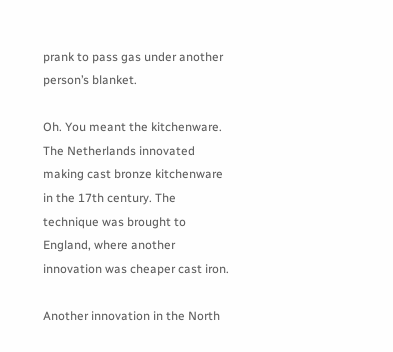prank to pass gas under another person’s blanket.

Oh. You meant the kitchenware. The Netherlands innovated making cast bronze kitchenware in the 17th century. The technique was brought to England, where another innovation was cheaper cast iron.

Another innovation in the North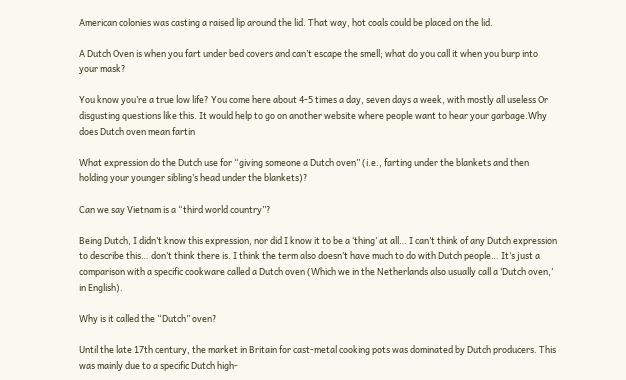American colonies was casting a raised lip around the lid. That way, hot coals could be placed on the lid.

A Dutch Oven is when you fart under bed covers and can’t escape the smell; what do you call it when you burp into your mask?

You know you’re a true low life? You come here about 4-5 times a day, seven days a week, with mostly all useless Or disgusting questions like this. It would help to go on another website where people want to hear your garbage.Why does Dutch oven mean fartin

What expression do the Dutch use for “giving someone a Dutch oven” (i.e., farting under the blankets and then holding your younger sibling’s head under the blankets)?

Can we say Vietnam is a “third world country”?

Being Dutch, I didn’t know this expression, nor did I know it to be a ‘thing’ at all… I can’t think of any Dutch expression to describe this… don’t think there is. I think the term also doesn’t have much to do with Dutch people… It’s just a comparison with a specific cookware called a Dutch oven (Which we in the Netherlands also usually call a ‘Dutch oven,’ in English).

Why is it called the “Dutch” oven?

Until the late 17th century, the market in Britain for cast-metal cooking pots was dominated by Dutch producers. This was mainly due to a specific Dutch high-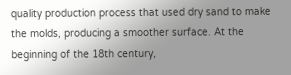quality production process that used dry sand to make the molds, producing a smoother surface. At the beginning of the 18th century,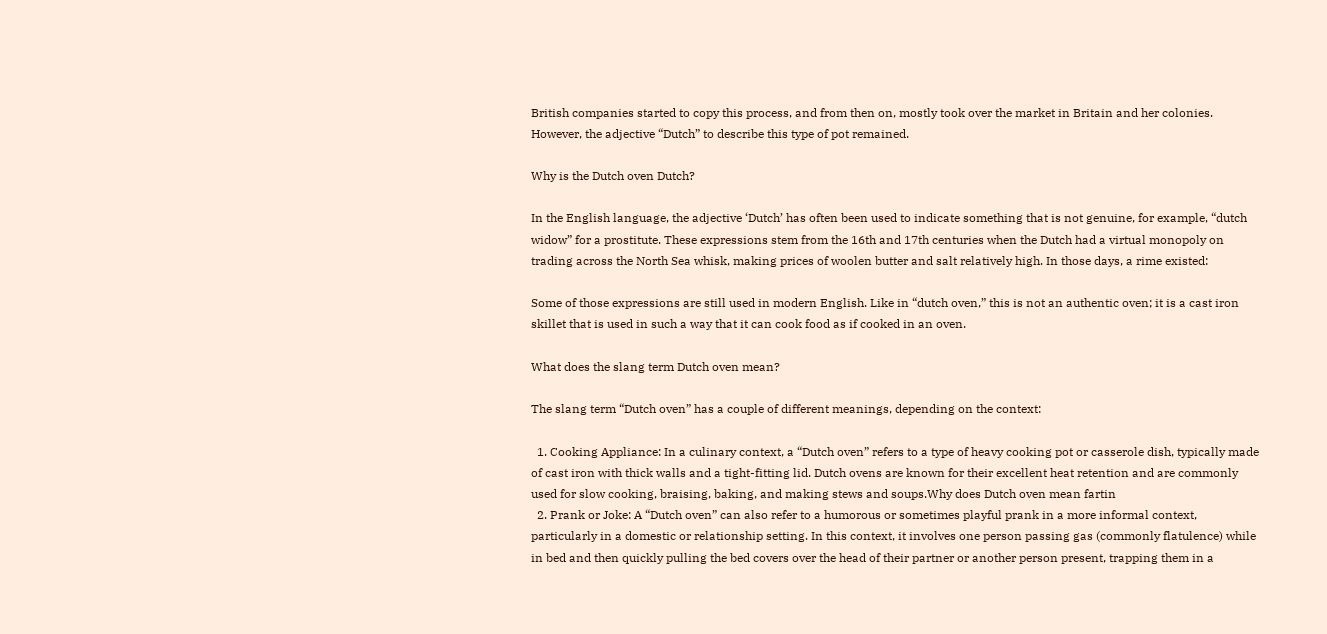British companies started to copy this process, and from then on, mostly took over the market in Britain and her colonies. However, the adjective “Dutch” to describe this type of pot remained.

Why is the Dutch oven Dutch?

In the English language, the adjective ‘Dutch’ has often been used to indicate something that is not genuine, for example, “dutch widow” for a prostitute. These expressions stem from the 16th and 17th centuries when the Dutch had a virtual monopoly on trading across the North Sea whisk, making prices of woolen butter and salt relatively high. In those days, a rime existed:

Some of those expressions are still used in modern English. Like in “dutch oven,” this is not an authentic oven; it is a cast iron skillet that is used in such a way that it can cook food as if cooked in an oven.

What does the slang term Dutch oven mean?

The slang term “Dutch oven” has a couple of different meanings, depending on the context:

  1. Cooking Appliance: In a culinary context, a “Dutch oven” refers to a type of heavy cooking pot or casserole dish, typically made of cast iron with thick walls and a tight-fitting lid. Dutch ovens are known for their excellent heat retention and are commonly used for slow cooking, braising, baking, and making stews and soups.Why does Dutch oven mean fartin
  2. Prank or Joke: A “Dutch oven” can also refer to a humorous or sometimes playful prank in a more informal context, particularly in a domestic or relationship setting. In this context, it involves one person passing gas (commonly flatulence) while in bed and then quickly pulling the bed covers over the head of their partner or another person present, trapping them in a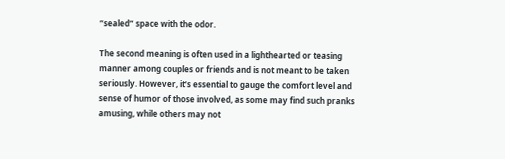“sealed” space with the odor.

The second meaning is often used in a lighthearted or teasing manner among couples or friends and is not meant to be taken seriously. However, it’s essential to gauge the comfort level and sense of humor of those involved, as some may find such pranks amusing, while others may not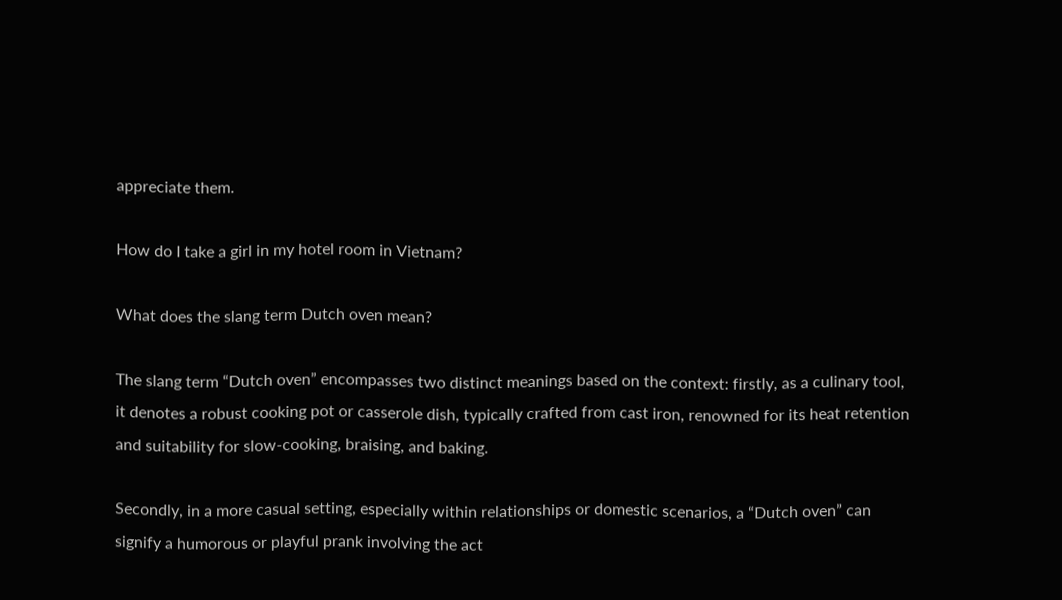appreciate them.

How do I take a girl in my hotel room in Vietnam?

What does the slang term Dutch oven mean?

The slang term “Dutch oven” encompasses two distinct meanings based on the context: firstly, as a culinary tool, it denotes a robust cooking pot or casserole dish, typically crafted from cast iron, renowned for its heat retention and suitability for slow-cooking, braising, and baking.

Secondly, in a more casual setting, especially within relationships or domestic scenarios, a “Dutch oven” can signify a humorous or playful prank involving the act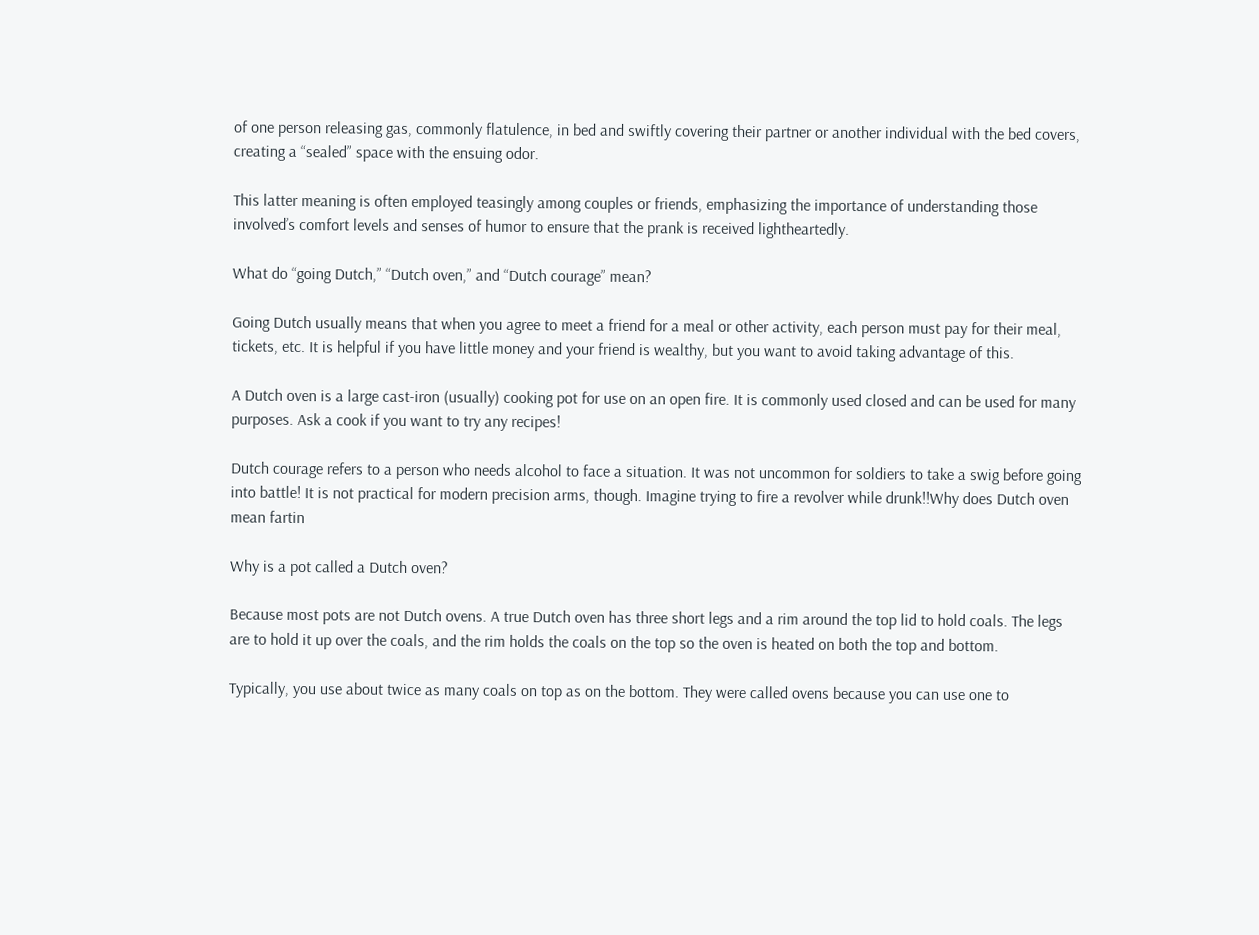of one person releasing gas, commonly flatulence, in bed and swiftly covering their partner or another individual with the bed covers, creating a “sealed” space with the ensuing odor.

This latter meaning is often employed teasingly among couples or friends, emphasizing the importance of understanding those involved’s comfort levels and senses of humor to ensure that the prank is received lightheartedly.

What do “going Dutch,” “Dutch oven,” and “Dutch courage” mean?

Going Dutch usually means that when you agree to meet a friend for a meal or other activity, each person must pay for their meal, tickets, etc. It is helpful if you have little money and your friend is wealthy, but you want to avoid taking advantage of this.

A Dutch oven is a large cast-iron (usually) cooking pot for use on an open fire. It is commonly used closed and can be used for many purposes. Ask a cook if you want to try any recipes!

Dutch courage refers to a person who needs alcohol to face a situation. It was not uncommon for soldiers to take a swig before going into battle! It is not practical for modern precision arms, though. Imagine trying to fire a revolver while drunk!!Why does Dutch oven mean fartin

Why is a pot called a Dutch oven?

Because most pots are not Dutch ovens. A true Dutch oven has three short legs and a rim around the top lid to hold coals. The legs are to hold it up over the coals, and the rim holds the coals on the top so the oven is heated on both the top and bottom.

Typically, you use about twice as many coals on top as on the bottom. They were called ovens because you can use one to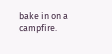bake in on a campfire.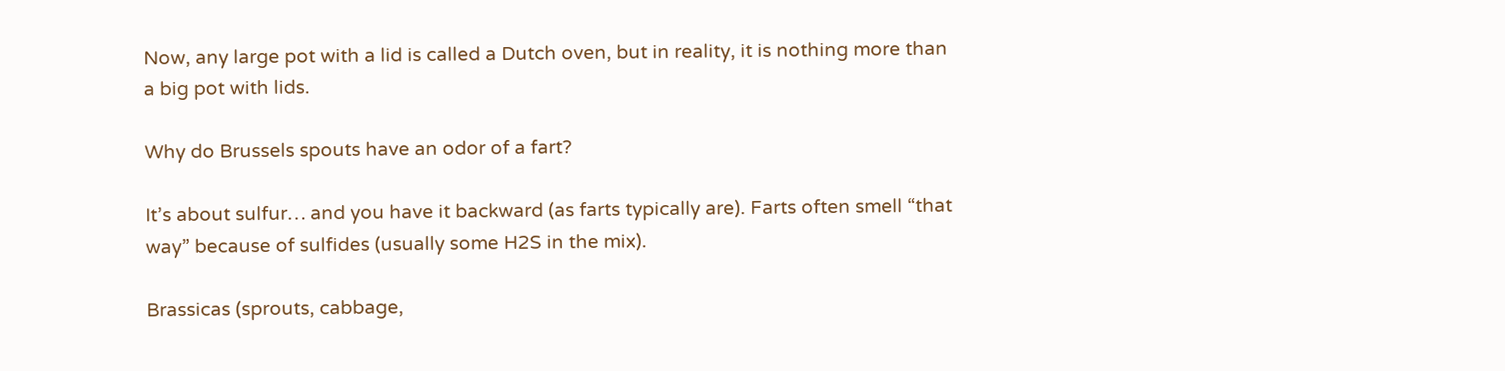Now, any large pot with a lid is called a Dutch oven, but in reality, it is nothing more than a big pot with lids.

Why do Brussels spouts have an odor of a fart?

It’s about sulfur… and you have it backward (as farts typically are). Farts often smell “that way” because of sulfides (usually some H2S in the mix).

Brassicas (sprouts, cabbage,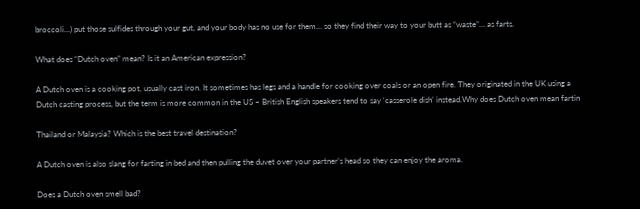broccoli…) put those sulfides through your gut, and your body has no use for them… so they find their way to your butt as “waste”… as farts.

What does “Dutch oven” mean? Is it an American expression?

A Dutch oven is a cooking pot, usually cast iron. It sometimes has legs and a handle for cooking over coals or an open fire. They originated in the UK using a Dutch casting process, but the term is more common in the US – British English speakers tend to say ‘casserole dish’ instead.Why does Dutch oven mean fartin

Thailand or Malaysia? Which is the best travel destination?

A Dutch oven is also slang for farting in bed and then pulling the duvet over your partner’s head so they can enjoy the aroma.

Does a Dutch oven smell bad?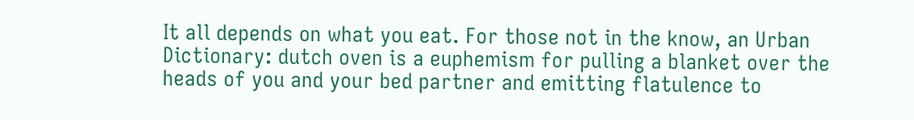It all depends on what you eat. For those not in the know, an Urban Dictionary: dutch oven is a euphemism for pulling a blanket over the heads of you and your bed partner and emitting flatulence to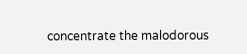concentrate the malodorous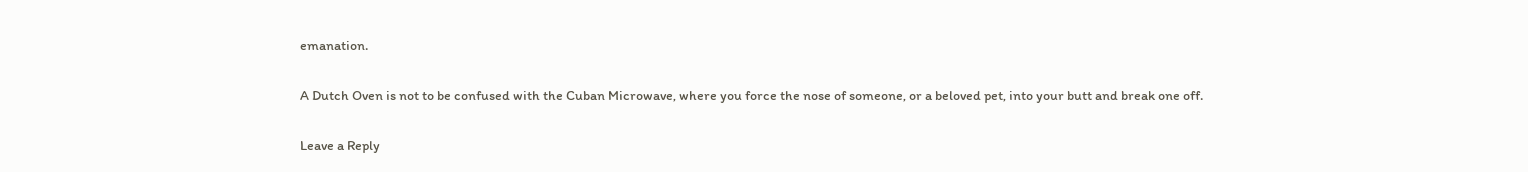emanation.

A Dutch Oven is not to be confused with the Cuban Microwave, where you force the nose of someone, or a beloved pet, into your butt and break one off.

Leave a Reply